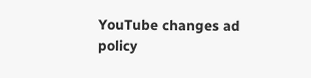YouTube changes ad policy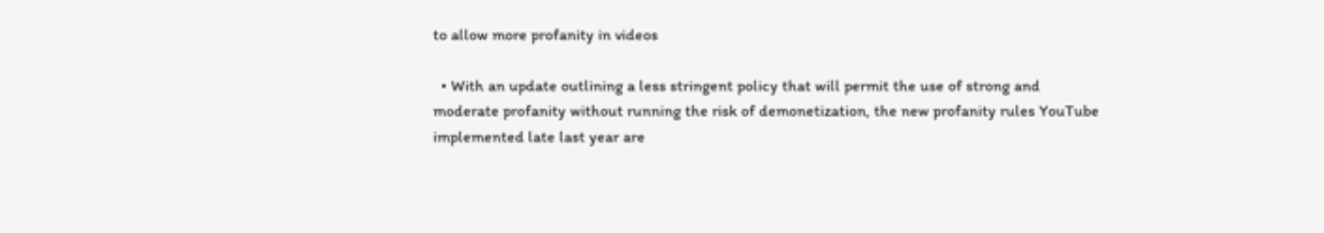to allow more profanity in videos

  • With an update outlining a less stringent policy that will permit the use of strong and moderate profanity without running the risk of demonetization, the new profanity rules YouTube implemented late last year are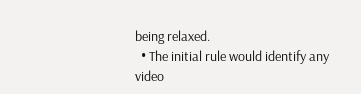being relaxed.
  • The initial rule would identify any video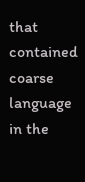that contained coarse language in the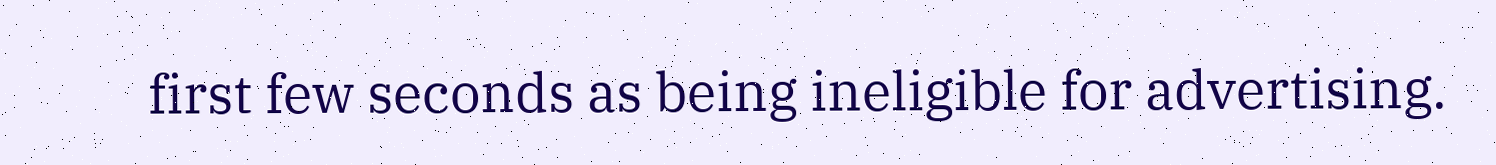first few seconds as being ineligible for advertising.